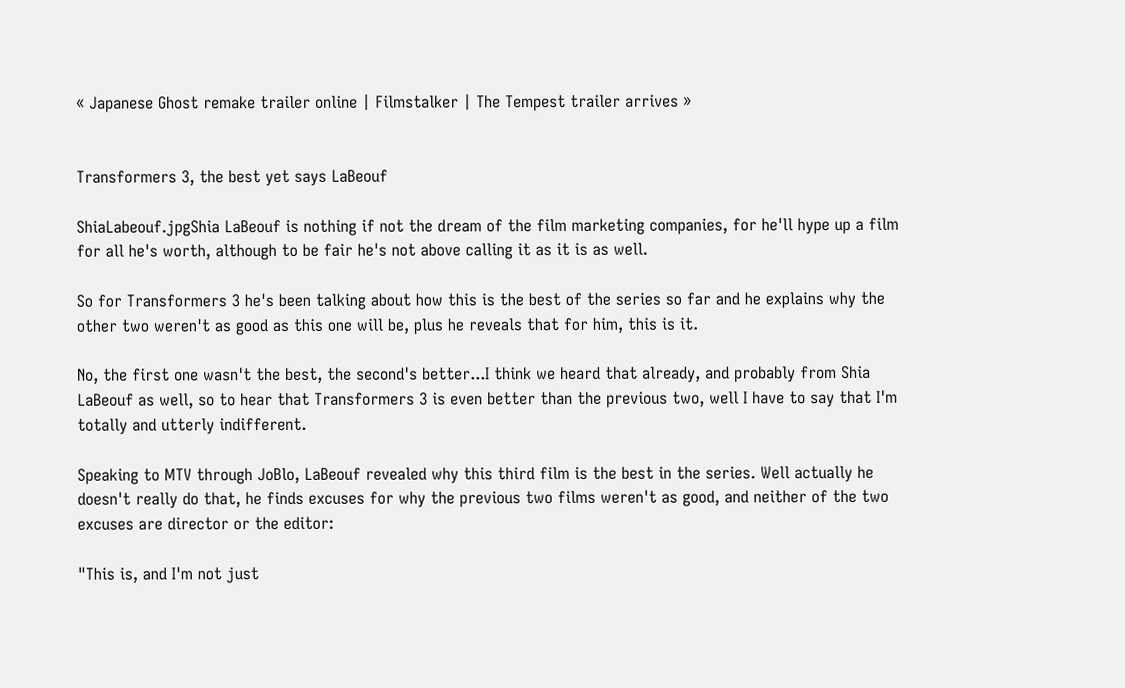« Japanese Ghost remake trailer online | Filmstalker | The Tempest trailer arrives »


Transformers 3, the best yet says LaBeouf

ShiaLabeouf.jpgShia LaBeouf is nothing if not the dream of the film marketing companies, for he'll hype up a film for all he's worth, although to be fair he's not above calling it as it is as well.

So for Transformers 3 he's been talking about how this is the best of the series so far and he explains why the other two weren't as good as this one will be, plus he reveals that for him, this is it.

No, the first one wasn't the best, the second's better...I think we heard that already, and probably from Shia LaBeouf as well, so to hear that Transformers 3 is even better than the previous two, well I have to say that I'm totally and utterly indifferent.

Speaking to MTV through JoBlo, LaBeouf revealed why this third film is the best in the series. Well actually he doesn't really do that, he finds excuses for why the previous two films weren't as good, and neither of the two excuses are director or the editor:

"This is, and I'm not just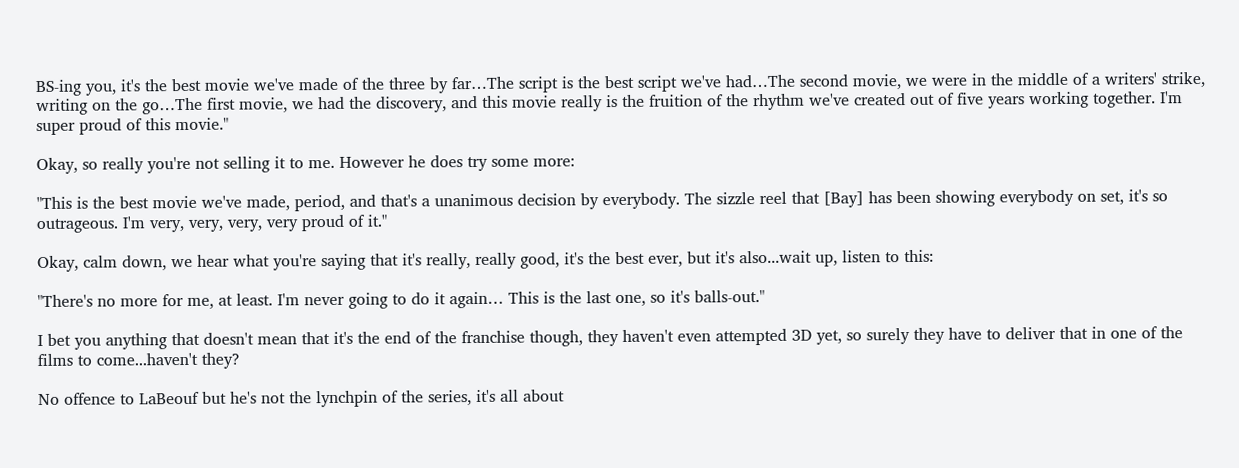BS-ing you, it's the best movie we've made of the three by far…The script is the best script we've had…The second movie, we were in the middle of a writers' strike, writing on the go…The first movie, we had the discovery, and this movie really is the fruition of the rhythm we've created out of five years working together. I'm super proud of this movie."

Okay, so really you're not selling it to me. However he does try some more:

"This is the best movie we've made, period, and that's a unanimous decision by everybody. The sizzle reel that [Bay] has been showing everybody on set, it's so outrageous. I'm very, very, very, very proud of it."

Okay, calm down, we hear what you're saying that it's really, really good, it's the best ever, but it's also...wait up, listen to this:

"There's no more for me, at least. I'm never going to do it again… This is the last one, so it's balls-out."

I bet you anything that doesn't mean that it's the end of the franchise though, they haven't even attempted 3D yet, so surely they have to deliver that in one of the films to come...haven't they?

No offence to LaBeouf but he's not the lynchpin of the series, it's all about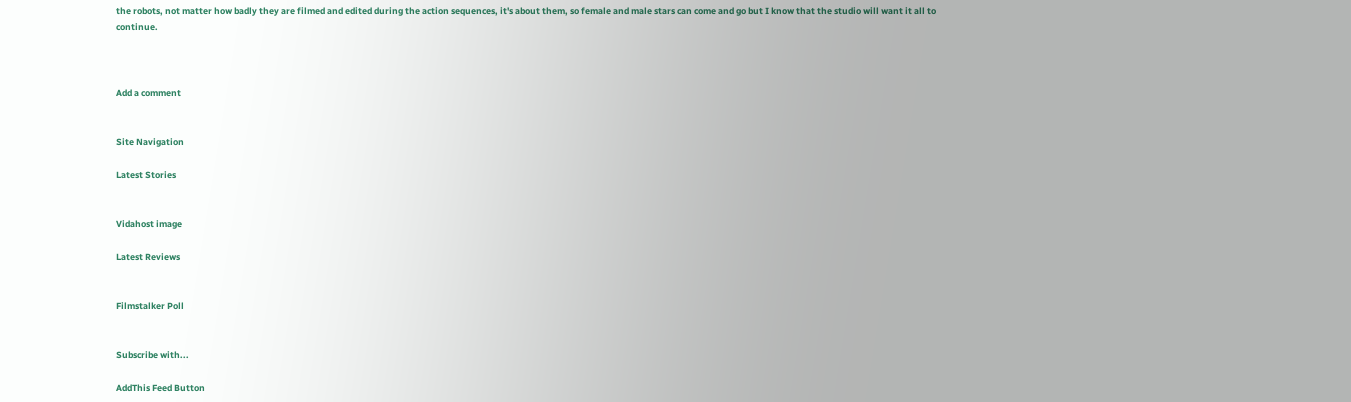the robots, not matter how badly they are filmed and edited during the action sequences, it's about them, so female and male stars can come and go but I know that the studio will want it all to continue.



Add a comment


Site Navigation

Latest Stories


Vidahost image

Latest Reviews


Filmstalker Poll


Subscribe with...

AddThis Feed Button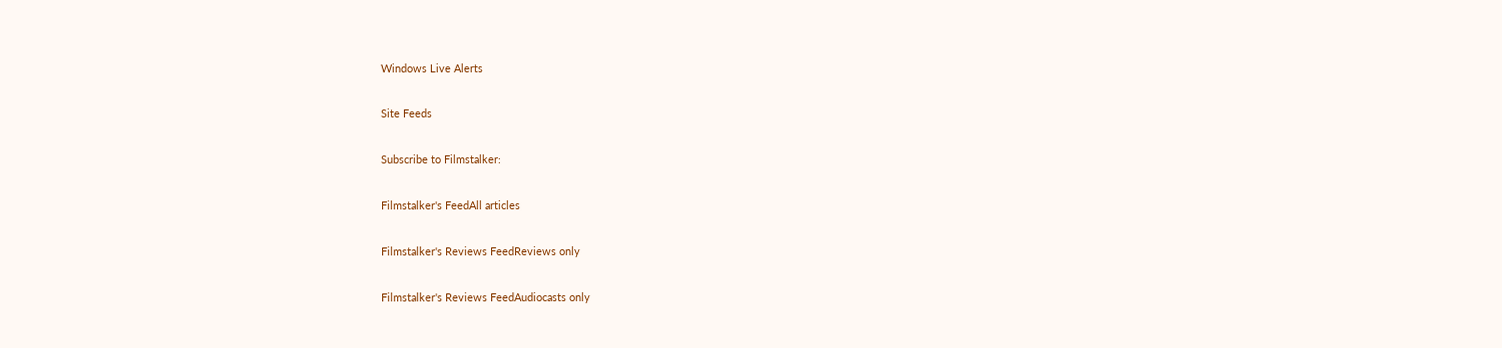Windows Live Alerts

Site Feeds

Subscribe to Filmstalker:

Filmstalker's FeedAll articles

Filmstalker's Reviews FeedReviews only

Filmstalker's Reviews FeedAudiocasts only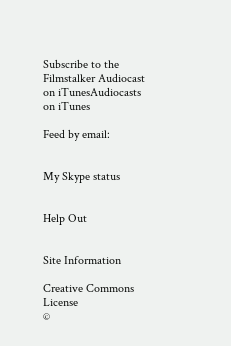Subscribe to the Filmstalker Audiocast on iTunesAudiocasts on iTunes

Feed by email:


My Skype status


Help Out


Site Information

Creative Commons License
©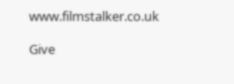www.filmstalker.co.uk

Give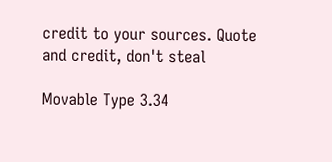credit to your sources. Quote and credit, don't steal

Movable Type 3.34